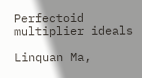Perfectoid multiplier ideals

Linquan Ma,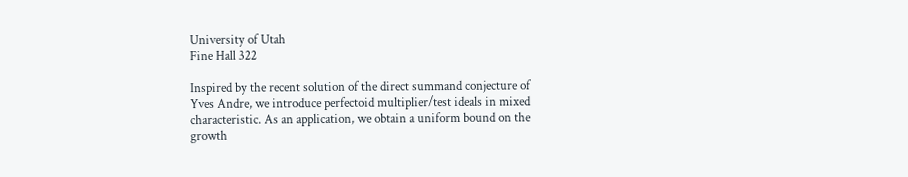University of Utah
Fine Hall 322

Inspired by the recent solution of the direct summand conjecture of Yves Andre, we introduce perfectoid multiplier/test ideals in mixed characteristic. As an application, we obtain a uniform bound on the growth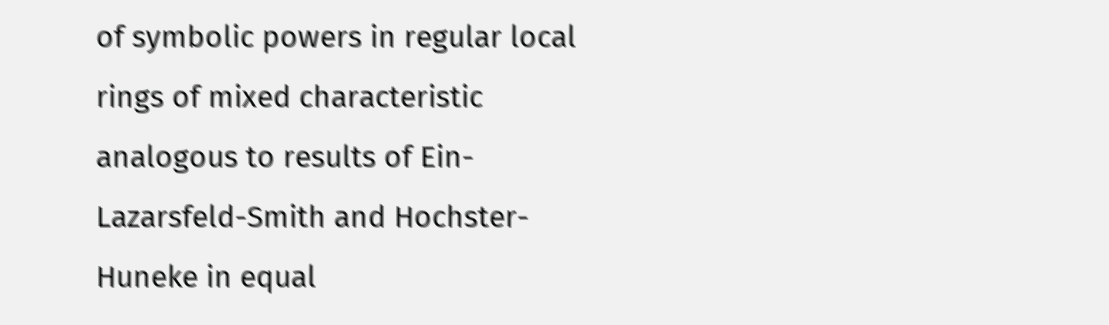of symbolic powers in regular local rings of mixed characteristic analogous to results of Ein-Lazarsfeld-Smith and Hochster-Huneke in equal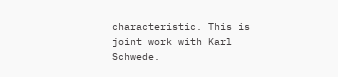characteristic. This is joint work with Karl Schwede.